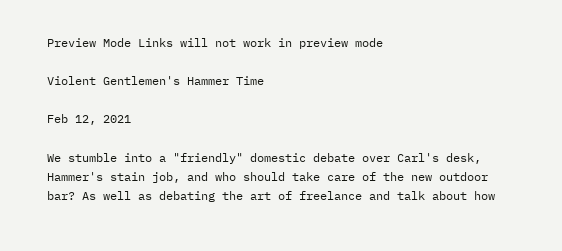Preview Mode Links will not work in preview mode

Violent Gentlemen's Hammer Time

Feb 12, 2021

We stumble into a "friendly" domestic debate over Carl's desk, Hammer's stain job, and who should take care of the new outdoor bar? As well as debating the art of freelance and talk about how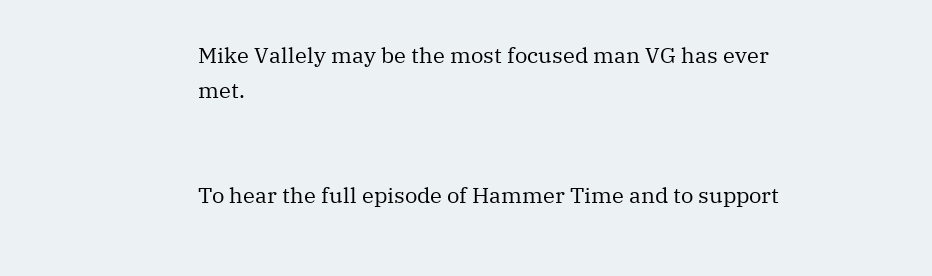Mike Vallely may be the most focused man VG has ever met.


To hear the full episode of Hammer Time and to support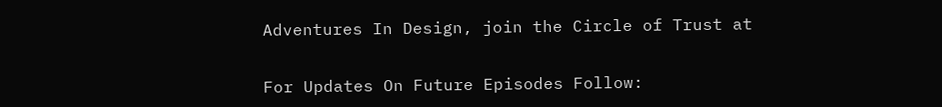Adventures In Design, join the Circle of Trust at


For Updates On Future Episodes Follow: